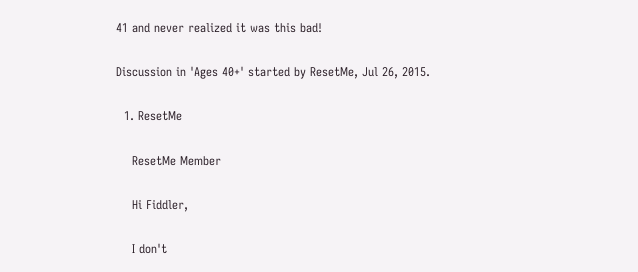41 and never realized it was this bad!

Discussion in 'Ages 40+' started by ResetMe, Jul 26, 2015.

  1. ResetMe

    ResetMe Member

    Hi Fiddler,

    I don't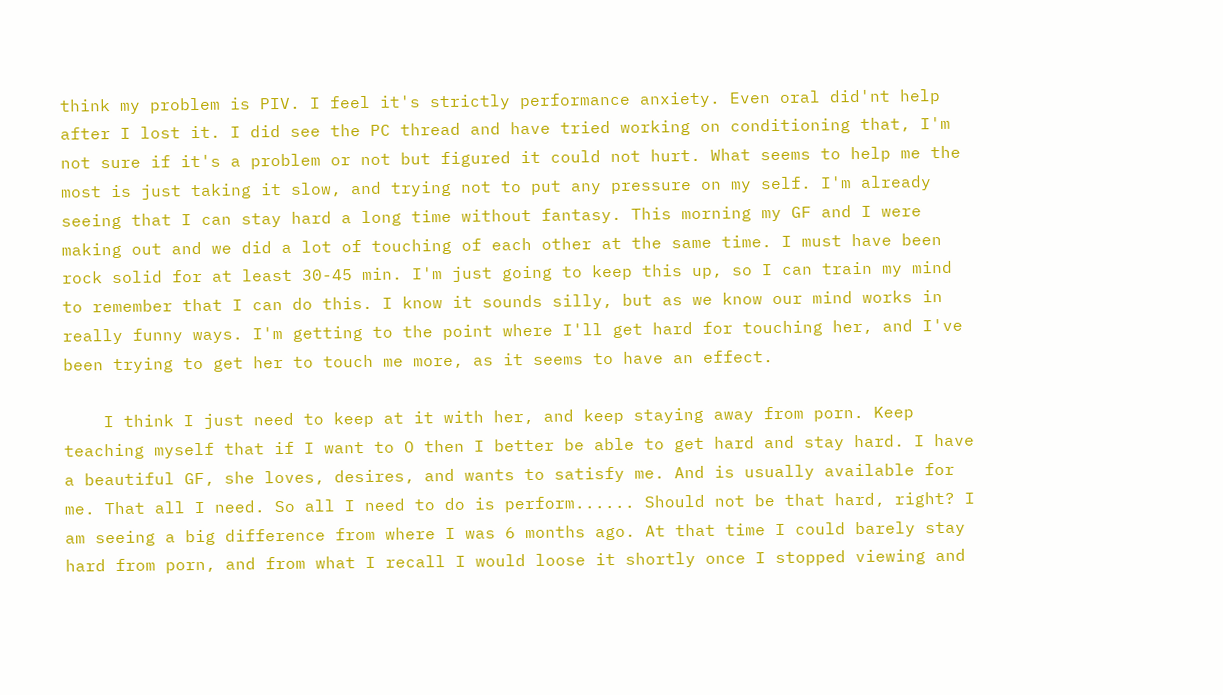think my problem is PIV. I feel it's strictly performance anxiety. Even oral did'nt help after I lost it. I did see the PC thread and have tried working on conditioning that, I'm not sure if it's a problem or not but figured it could not hurt. What seems to help me the most is just taking it slow, and trying not to put any pressure on my self. I'm already seeing that I can stay hard a long time without fantasy. This morning my GF and I were making out and we did a lot of touching of each other at the same time. I must have been rock solid for at least 30-45 min. I'm just going to keep this up, so I can train my mind to remember that I can do this. I know it sounds silly, but as we know our mind works in really funny ways. I'm getting to the point where I'll get hard for touching her, and I've been trying to get her to touch me more, as it seems to have an effect.

    I think I just need to keep at it with her, and keep staying away from porn. Keep teaching myself that if I want to O then I better be able to get hard and stay hard. I have a beautiful GF, she loves, desires, and wants to satisfy me. And is usually available for me. That all I need. So all I need to do is perform...... Should not be that hard, right? I am seeing a big difference from where I was 6 months ago. At that time I could barely stay hard from porn, and from what I recall I would loose it shortly once I stopped viewing and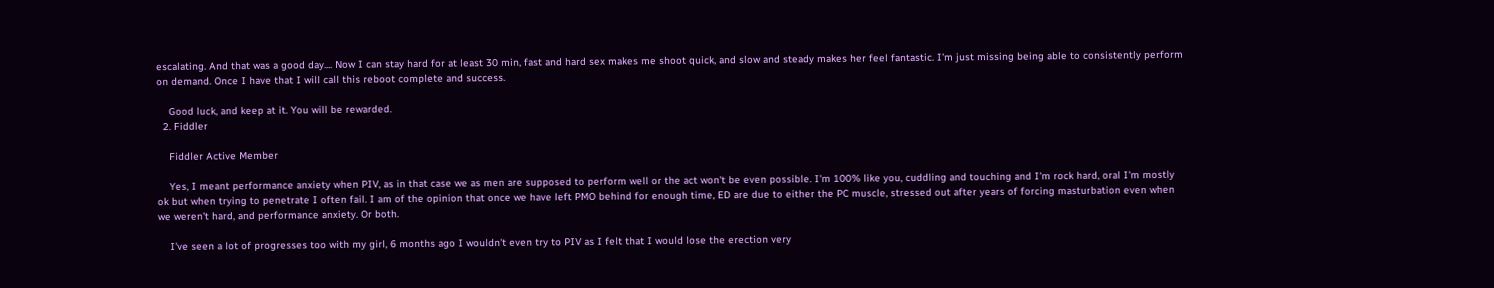escalating. And that was a good day.... Now I can stay hard for at least 30 min, fast and hard sex makes me shoot quick, and slow and steady makes her feel fantastic. I'm just missing being able to consistently perform on demand. Once I have that I will call this reboot complete and success.

    Good luck, and keep at it. You will be rewarded.
  2. Fiddler

    Fiddler Active Member

    Yes, I meant performance anxiety when PIV, as in that case we as men are supposed to perform well or the act won't be even possible. I'm 100% like you, cuddling and touching and I'm rock hard, oral I'm mostly ok but when trying to penetrate I often fail. I am of the opinion that once we have left PMO behind for enough time, ED are due to either the PC muscle, stressed out after years of forcing masturbation even when we weren't hard, and performance anxiety. Or both.

    I've seen a lot of progresses too with my girl, 6 months ago I wouldn't even try to PIV as I felt that I would lose the erection very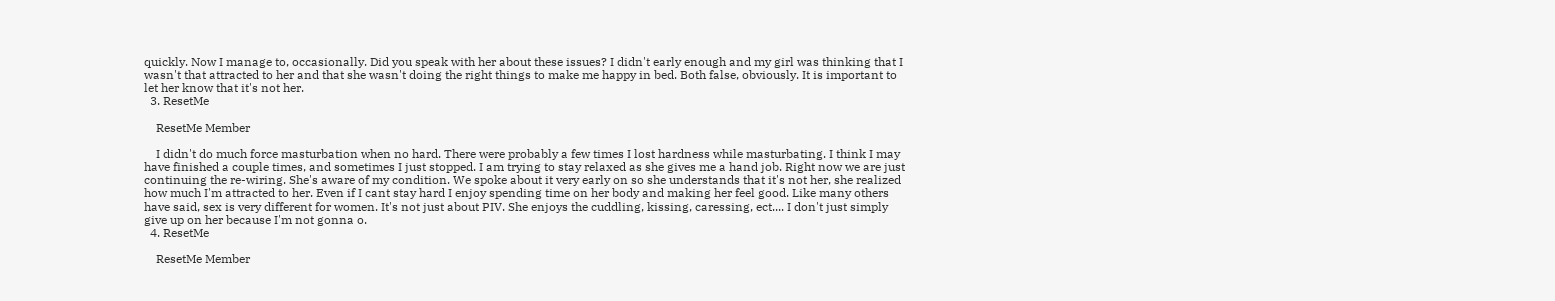quickly. Now I manage to, occasionally. Did you speak with her about these issues? I didn't early enough and my girl was thinking that I wasn't that attracted to her and that she wasn't doing the right things to make me happy in bed. Both false, obviously. It is important to let her know that it's not her.
  3. ResetMe

    ResetMe Member

    I didn't do much force masturbation when no hard. There were probably a few times I lost hardness while masturbating. I think I may have finished a couple times, and sometimes I just stopped. I am trying to stay relaxed as she gives me a hand job. Right now we are just continuing the re-wiring. She's aware of my condition. We spoke about it very early on so she understands that it's not her, she realized how much I'm attracted to her. Even if I cant stay hard I enjoy spending time on her body and making her feel good. Like many others have said, sex is very different for women. It's not just about PIV. She enjoys the cuddling, kissing, caressing, ect.... I don't just simply give up on her because I'm not gonna o.
  4. ResetMe

    ResetMe Member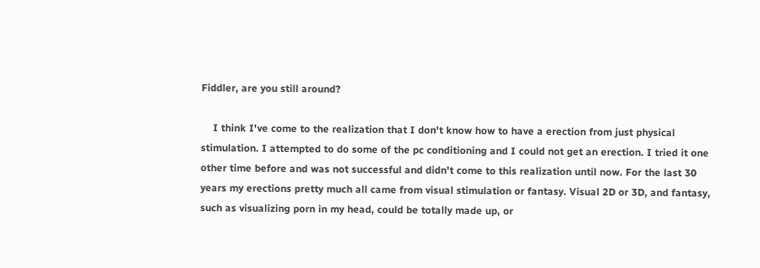Fiddler, are you still around?

    I think I've come to the realization that I don't know how to have a erection from just physical stimulation. I attempted to do some of the pc conditioning and I could not get an erection. I tried it one other time before and was not successful and didn't come to this realization until now. For the last 30 years my erections pretty much all came from visual stimulation or fantasy. Visual 2D or 3D, and fantasy, such as visualizing porn in my head, could be totally made up, or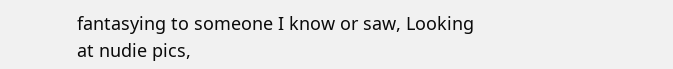fantasying to someone I know or saw, Looking at nudie pics,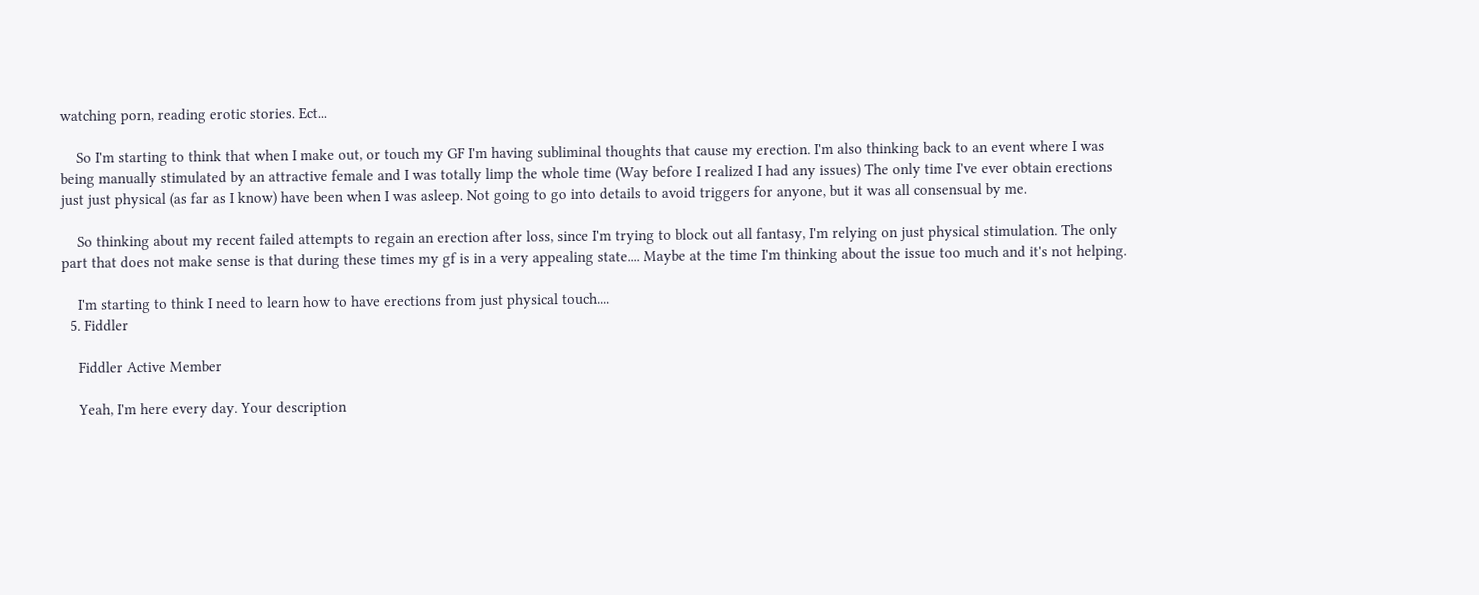watching porn, reading erotic stories. Ect...

    So I'm starting to think that when I make out, or touch my GF I'm having subliminal thoughts that cause my erection. I'm also thinking back to an event where I was being manually stimulated by an attractive female and I was totally limp the whole time (Way before I realized I had any issues) The only time I've ever obtain erections just just physical (as far as I know) have been when I was asleep. Not going to go into details to avoid triggers for anyone, but it was all consensual by me.

    So thinking about my recent failed attempts to regain an erection after loss, since I'm trying to block out all fantasy, I'm relying on just physical stimulation. The only part that does not make sense is that during these times my gf is in a very appealing state.... Maybe at the time I'm thinking about the issue too much and it's not helping.

    I'm starting to think I need to learn how to have erections from just physical touch....
  5. Fiddler

    Fiddler Active Member

    Yeah, I'm here every day. Your description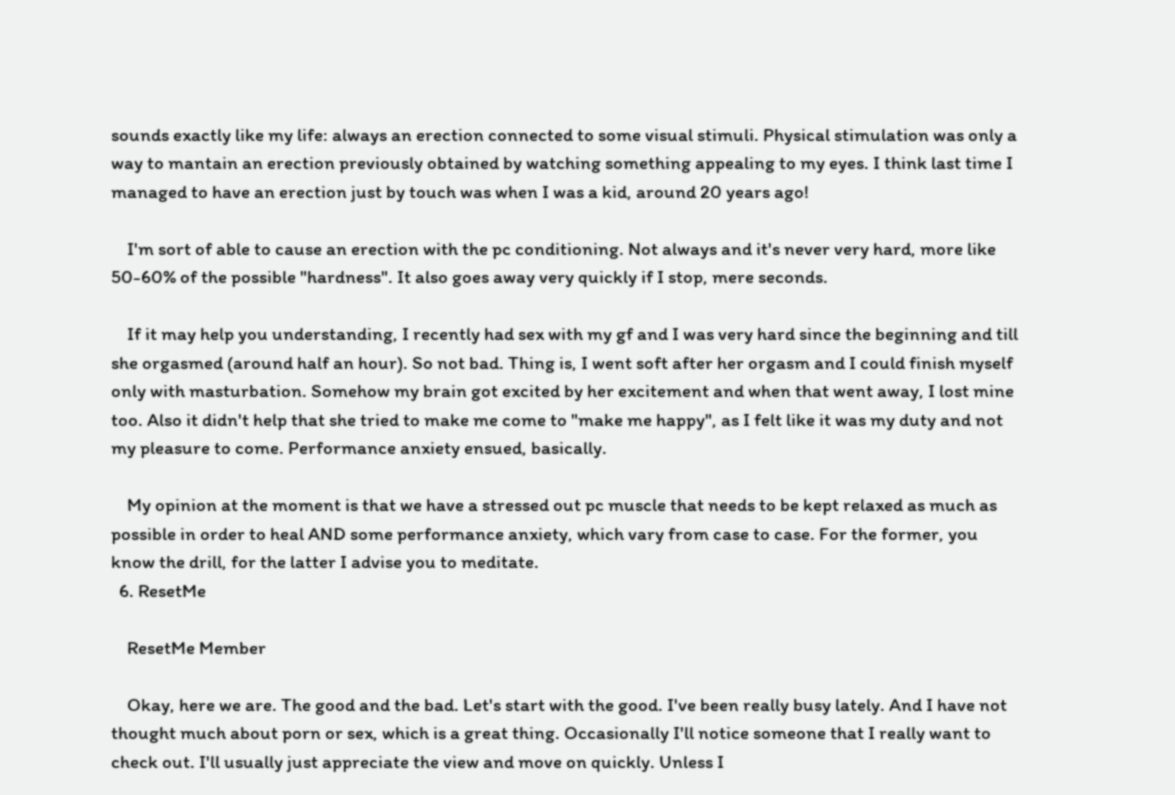sounds exactly like my life: always an erection connected to some visual stimuli. Physical stimulation was only a way to mantain an erection previously obtained by watching something appealing to my eyes. I think last time I managed to have an erection just by touch was when I was a kid, around 20 years ago!

    I'm sort of able to cause an erection with the pc conditioning. Not always and it's never very hard, more like 50-60% of the possible "hardness". It also goes away very quickly if I stop, mere seconds.

    If it may help you understanding, I recently had sex with my gf and I was very hard since the beginning and till she orgasmed (around half an hour). So not bad. Thing is, I went soft after her orgasm and I could finish myself only with masturbation. Somehow my brain got excited by her excitement and when that went away, I lost mine too. Also it didn't help that she tried to make me come to "make me happy", as I felt like it was my duty and not my pleasure to come. Performance anxiety ensued, basically.

    My opinion at the moment is that we have a stressed out pc muscle that needs to be kept relaxed as much as possible in order to heal AND some performance anxiety, which vary from case to case. For the former, you know the drill, for the latter I advise you to meditate.
  6. ResetMe

    ResetMe Member

    Okay, here we are. The good and the bad. Let's start with the good. I've been really busy lately. And I have not thought much about porn or sex, which is a great thing. Occasionally I'll notice someone that I really want to check out. I'll usually just appreciate the view and move on quickly. Unless I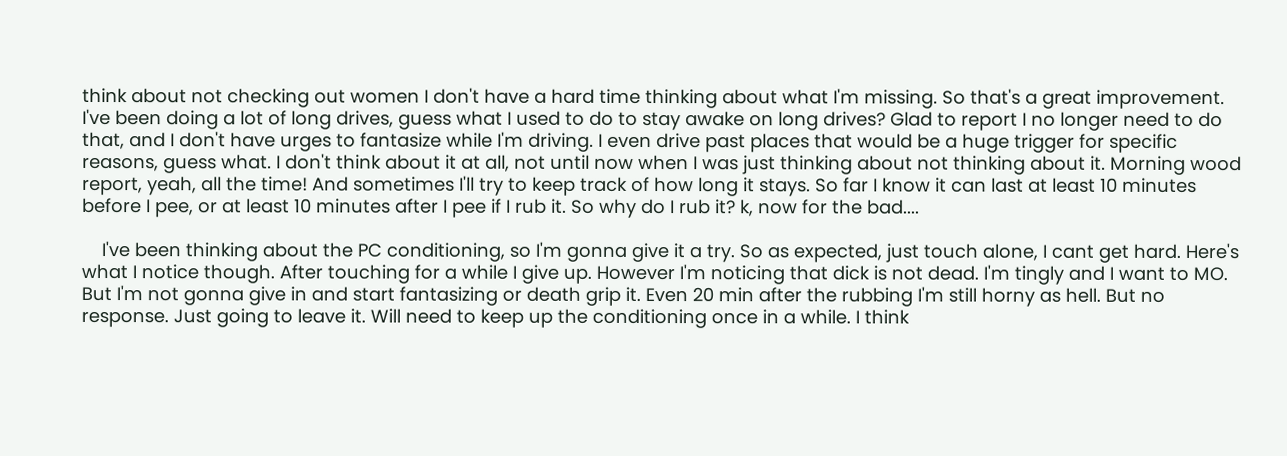think about not checking out women I don't have a hard time thinking about what I'm missing. So that's a great improvement. I've been doing a lot of long drives, guess what I used to do to stay awake on long drives? Glad to report I no longer need to do that, and I don't have urges to fantasize while I'm driving. I even drive past places that would be a huge trigger for specific reasons, guess what. I don't think about it at all, not until now when I was just thinking about not thinking about it. Morning wood report, yeah, all the time! And sometimes I'll try to keep track of how long it stays. So far I know it can last at least 10 minutes before I pee, or at least 10 minutes after I pee if I rub it. So why do I rub it? k, now for the bad....

    I've been thinking about the PC conditioning, so I'm gonna give it a try. So as expected, just touch alone, I cant get hard. Here's what I notice though. After touching for a while I give up. However I'm noticing that dick is not dead. I'm tingly and I want to MO. But I'm not gonna give in and start fantasizing or death grip it. Even 20 min after the rubbing I'm still horny as hell. But no response. Just going to leave it. Will need to keep up the conditioning once in a while. I think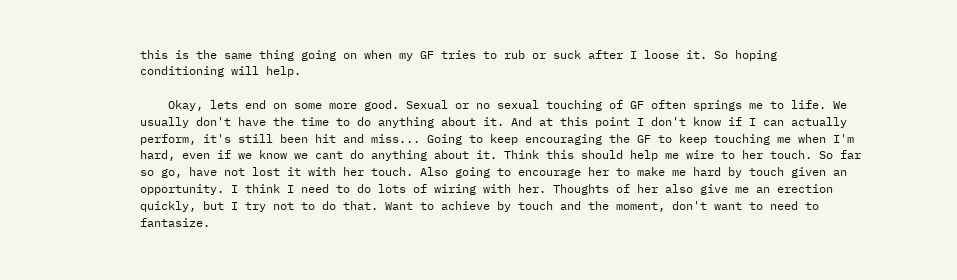this is the same thing going on when my GF tries to rub or suck after I loose it. So hoping conditioning will help.

    Okay, lets end on some more good. Sexual or no sexual touching of GF often springs me to life. We usually don't have the time to do anything about it. And at this point I don't know if I can actually perform, it's still been hit and miss... Going to keep encouraging the GF to keep touching me when I'm hard, even if we know we cant do anything about it. Think this should help me wire to her touch. So far so go, have not lost it with her touch. Also going to encourage her to make me hard by touch given an opportunity. I think I need to do lots of wiring with her. Thoughts of her also give me an erection quickly, but I try not to do that. Want to achieve by touch and the moment, don't want to need to fantasize.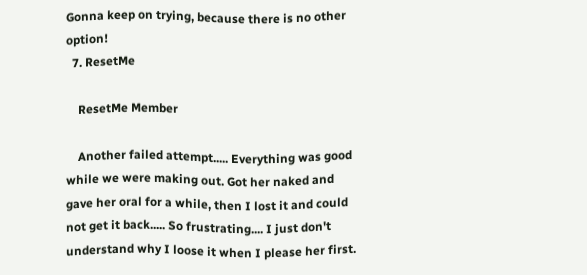Gonna keep on trying, because there is no other option!
  7. ResetMe

    ResetMe Member

    Another failed attempt..... Everything was good while we were making out. Got her naked and gave her oral for a while, then I lost it and could not get it back..... So frustrating.... I just don't understand why I loose it when I please her first.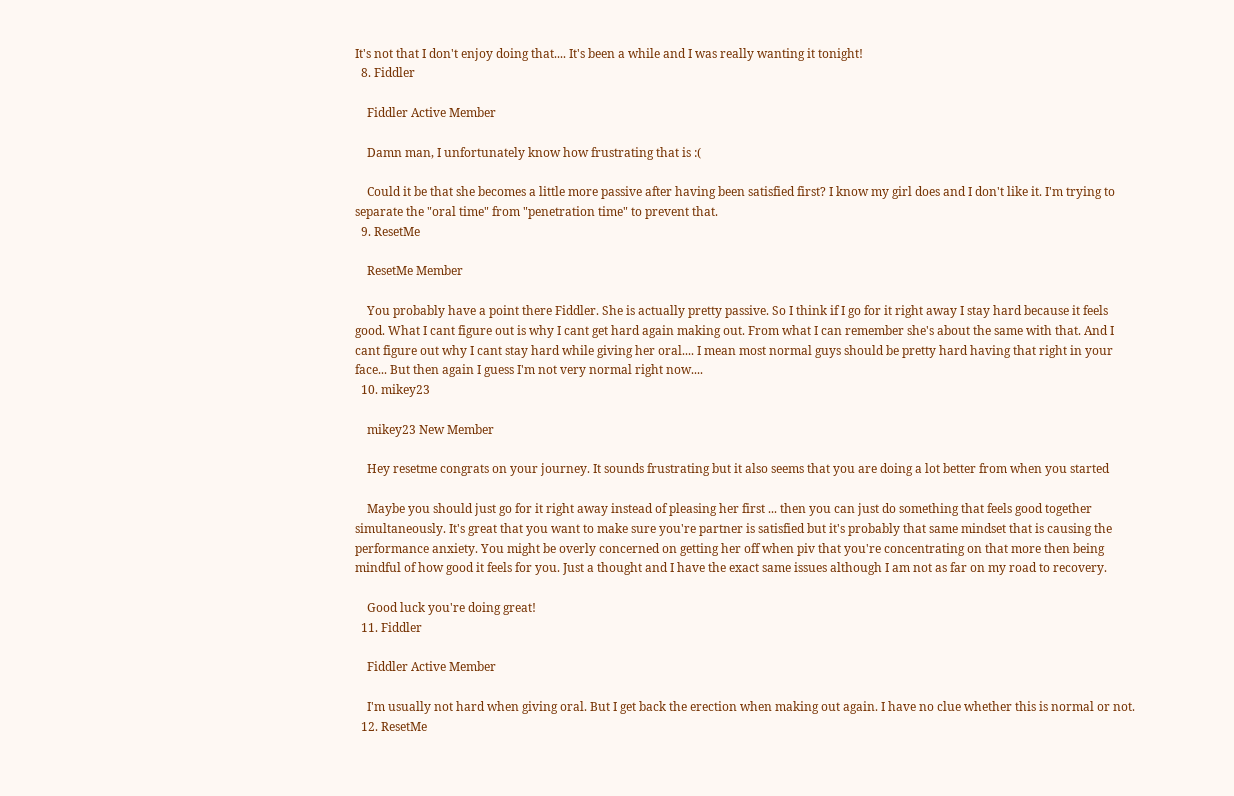It's not that I don't enjoy doing that.... It's been a while and I was really wanting it tonight!
  8. Fiddler

    Fiddler Active Member

    Damn man, I unfortunately know how frustrating that is :(

    Could it be that she becomes a little more passive after having been satisfied first? I know my girl does and I don't like it. I'm trying to separate the "oral time" from "penetration time" to prevent that.
  9. ResetMe

    ResetMe Member

    You probably have a point there Fiddler. She is actually pretty passive. So I think if I go for it right away I stay hard because it feels good. What I cant figure out is why I cant get hard again making out. From what I can remember she's about the same with that. And I cant figure out why I cant stay hard while giving her oral.... I mean most normal guys should be pretty hard having that right in your face... But then again I guess I'm not very normal right now....
  10. mikey23

    mikey23 New Member

    Hey resetme congrats on your journey. It sounds frustrating but it also seems that you are doing a lot better from when you started

    Maybe you should just go for it right away instead of pleasing her first ... then you can just do something that feels good together simultaneously. It's great that you want to make sure you're partner is satisfied but it's probably that same mindset that is causing the performance anxiety. You might be overly concerned on getting her off when piv that you're concentrating on that more then being mindful of how good it feels for you. Just a thought and I have the exact same issues although I am not as far on my road to recovery.

    Good luck you're doing great!
  11. Fiddler

    Fiddler Active Member

    I'm usually not hard when giving oral. But I get back the erection when making out again. I have no clue whether this is normal or not.
  12. ResetMe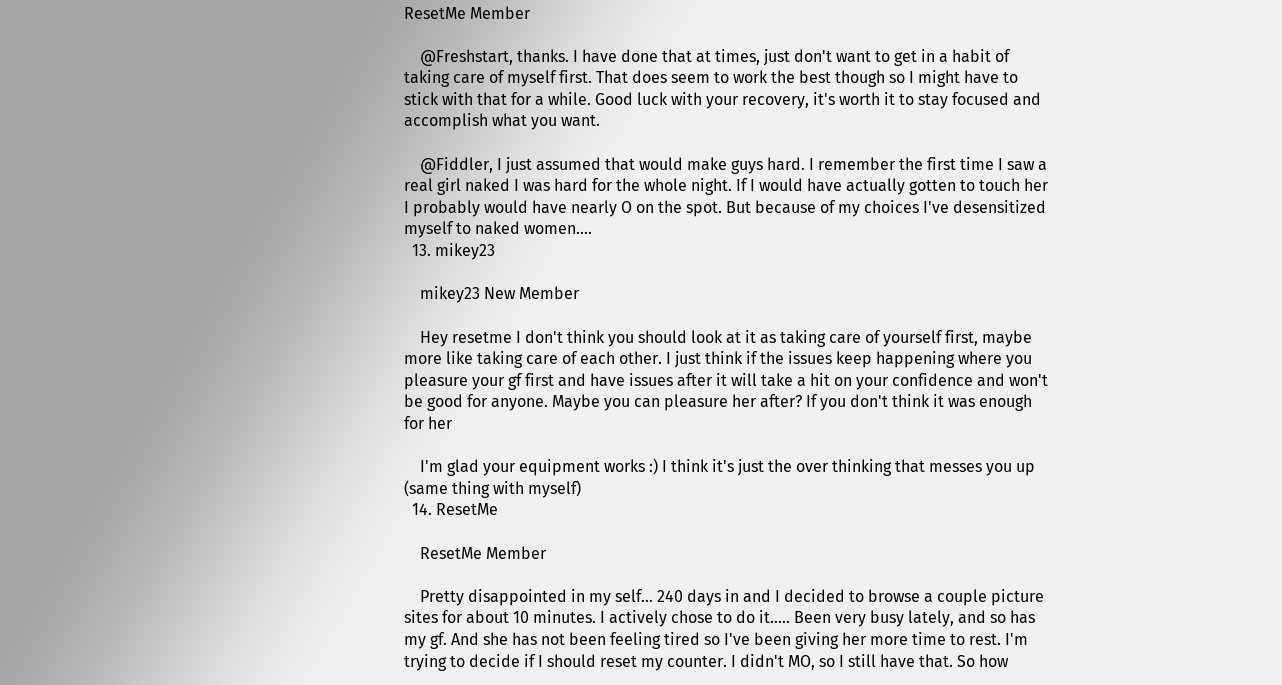ResetMe Member

    @Freshstart, thanks. I have done that at times, just don't want to get in a habit of taking care of myself first. That does seem to work the best though so I might have to stick with that for a while. Good luck with your recovery, it's worth it to stay focused and accomplish what you want.

    @Fiddler, I just assumed that would make guys hard. I remember the first time I saw a real girl naked I was hard for the whole night. If I would have actually gotten to touch her I probably would have nearly O on the spot. But because of my choices I've desensitized myself to naked women....
  13. mikey23

    mikey23 New Member

    Hey resetme I don't think you should look at it as taking care of yourself first, maybe more like taking care of each other. I just think if the issues keep happening where you pleasure your gf first and have issues after it will take a hit on your confidence and won't be good for anyone. Maybe you can pleasure her after? If you don't think it was enough for her

    I'm glad your equipment works :) I think it's just the over thinking that messes you up (same thing with myself)
  14. ResetMe

    ResetMe Member

    Pretty disappointed in my self... 240 days in and I decided to browse a couple picture sites for about 10 minutes. I actively chose to do it..... Been very busy lately, and so has my gf. And she has not been feeling tired so I've been giving her more time to rest. I'm trying to decide if I should reset my counter. I didn't MO, so I still have that. So how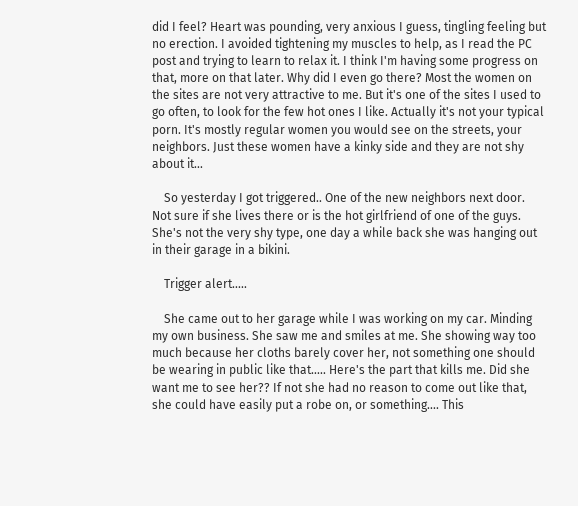did I feel? Heart was pounding, very anxious I guess, tingling feeling but no erection. I avoided tightening my muscles to help, as I read the PC post and trying to learn to relax it. I think I'm having some progress on that, more on that later. Why did I even go there? Most the women on the sites are not very attractive to me. But it's one of the sites I used to go often, to look for the few hot ones I like. Actually it's not your typical porn. It's mostly regular women you would see on the streets, your neighbors. Just these women have a kinky side and they are not shy about it...

    So yesterday I got triggered.. One of the new neighbors next door. Not sure if she lives there or is the hot girlfriend of one of the guys. She's not the very shy type, one day a while back she was hanging out in their garage in a bikini.

    Trigger alert.....

    She came out to her garage while I was working on my car. Minding my own business. She saw me and smiles at me. She showing way too much because her cloths barely cover her, not something one should be wearing in public like that..... Here's the part that kills me. Did she want me to see her?? If not she had no reason to come out like that, she could have easily put a robe on, or something.... This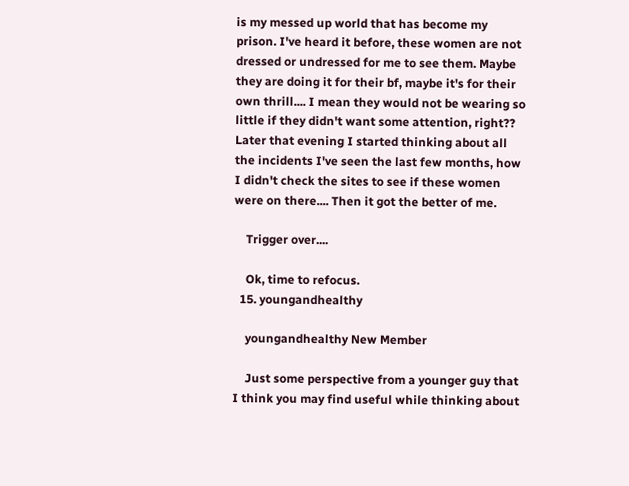is my messed up world that has become my prison. I've heard it before, these women are not dressed or undressed for me to see them. Maybe they are doing it for their bf, maybe it's for their own thrill.... I mean they would not be wearing so little if they didn't want some attention, right?? Later that evening I started thinking about all the incidents I've seen the last few months, how I didn't check the sites to see if these women were on there.... Then it got the better of me.

    Trigger over....

    Ok, time to refocus.
  15. youngandhealthy

    youngandhealthy New Member

    Just some perspective from a younger guy that I think you may find useful while thinking about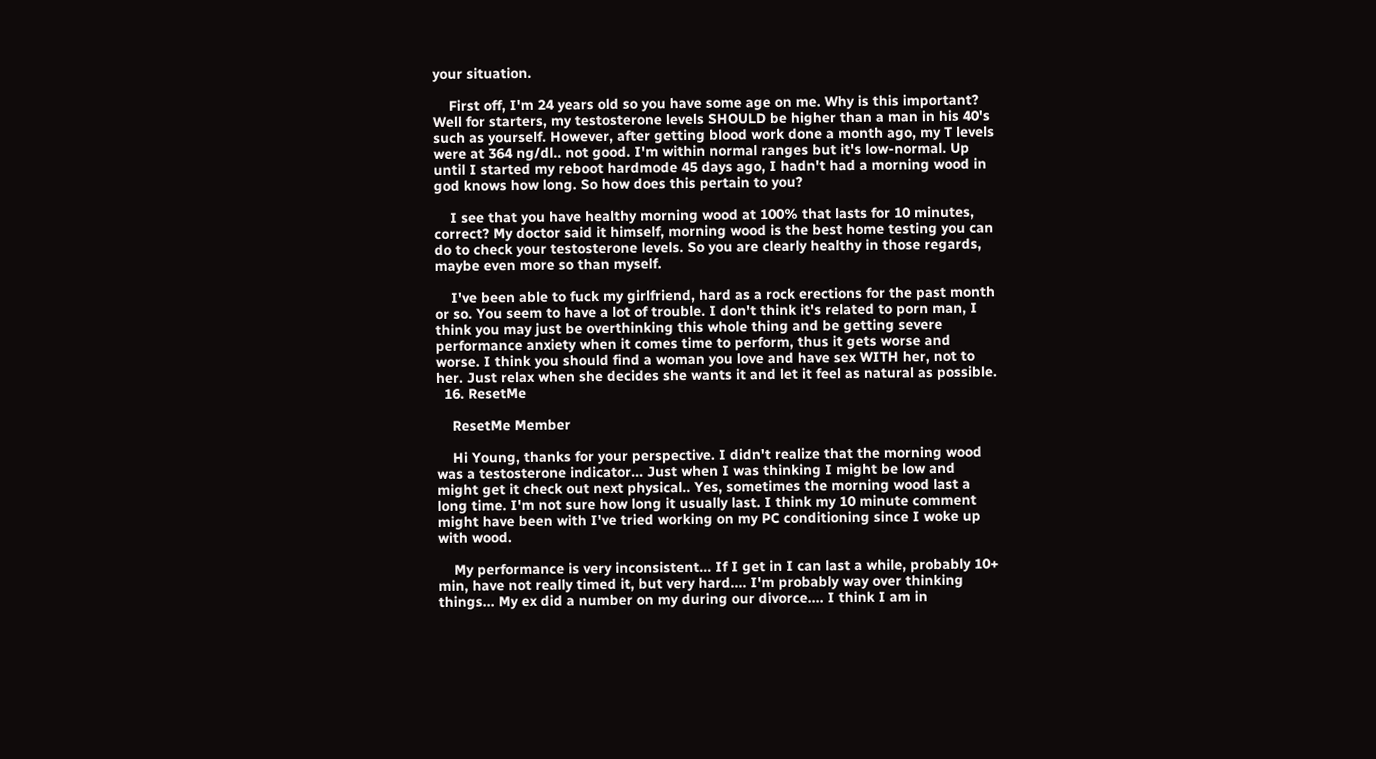your situation.

    First off, I'm 24 years old so you have some age on me. Why is this important? Well for starters, my testosterone levels SHOULD be higher than a man in his 40's such as yourself. However, after getting blood work done a month ago, my T levels were at 364 ng/dl.. not good. I'm within normal ranges but it's low-normal. Up until I started my reboot hardmode 45 days ago, I hadn't had a morning wood in god knows how long. So how does this pertain to you?

    I see that you have healthy morning wood at 100% that lasts for 10 minutes, correct? My doctor said it himself, morning wood is the best home testing you can do to check your testosterone levels. So you are clearly healthy in those regards, maybe even more so than myself.

    I've been able to fuck my girlfriend, hard as a rock erections for the past month or so. You seem to have a lot of trouble. I don't think it's related to porn man, I think you may just be overthinking this whole thing and be getting severe performance anxiety when it comes time to perform, thus it gets worse and worse. I think you should find a woman you love and have sex WITH her, not to her. Just relax when she decides she wants it and let it feel as natural as possible.
  16. ResetMe

    ResetMe Member

    Hi Young, thanks for your perspective. I didn't realize that the morning wood was a testosterone indicator... Just when I was thinking I might be low and might get it check out next physical.. Yes, sometimes the morning wood last a long time. I'm not sure how long it usually last. I think my 10 minute comment might have been with I've tried working on my PC conditioning since I woke up with wood.

    My performance is very inconsistent... If I get in I can last a while, probably 10+ min, have not really timed it, but very hard.... I'm probably way over thinking things... My ex did a number on my during our divorce.... I think I am in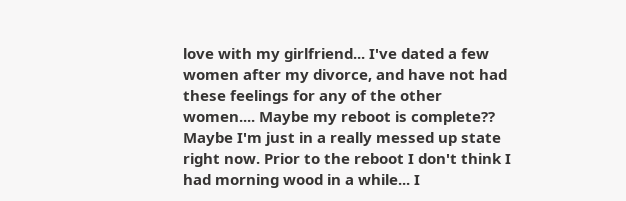love with my girlfriend... I've dated a few women after my divorce, and have not had these feelings for any of the other women.... Maybe my reboot is complete?? Maybe I'm just in a really messed up state right now. Prior to the reboot I don't think I had morning wood in a while... I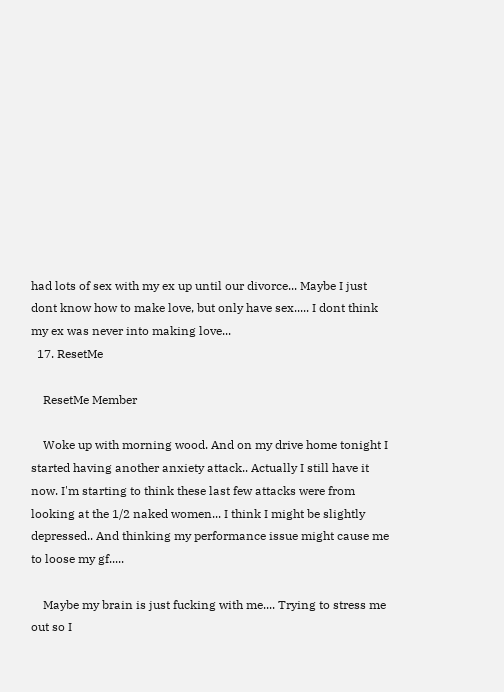had lots of sex with my ex up until our divorce... Maybe I just dont know how to make love, but only have sex..... I dont think my ex was never into making love...
  17. ResetMe

    ResetMe Member

    Woke up with morning wood. And on my drive home tonight I started having another anxiety attack.. Actually I still have it now. I'm starting to think these last few attacks were from looking at the 1/2 naked women... I think I might be slightly depressed.. And thinking my performance issue might cause me to loose my gf.....

    Maybe my brain is just fucking with me.... Trying to stress me out so I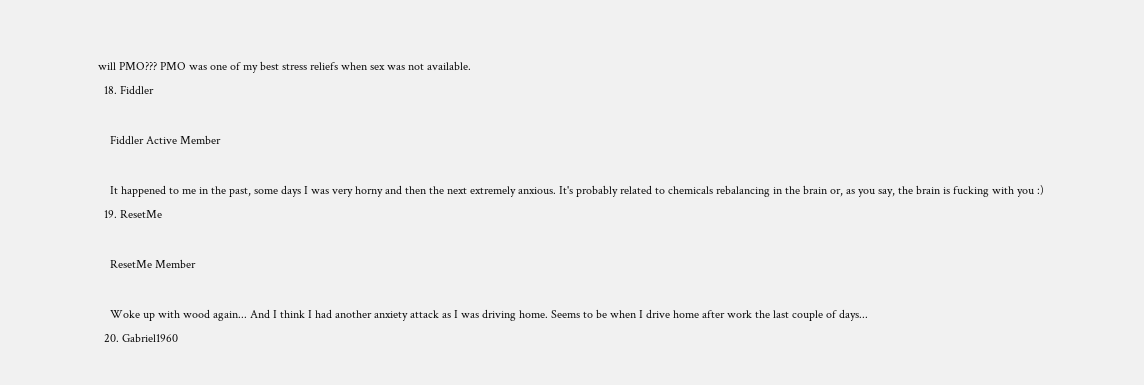will PMO??? PMO was one of my best stress reliefs when sex was not available.
  18. Fiddler

    Fiddler Active Member

    It happened to me in the past, some days I was very horny and then the next extremely anxious. It's probably related to chemicals rebalancing in the brain or, as you say, the brain is fucking with you :)
  19. ResetMe

    ResetMe Member

    Woke up with wood again... And I think I had another anxiety attack as I was driving home. Seems to be when I drive home after work the last couple of days...
  20. Gabriel1960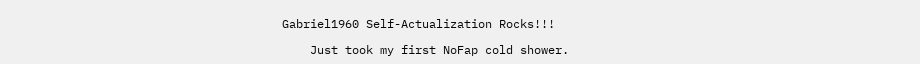Gabriel1960 Self-Actualization Rocks!!!

    Just took my first NoFap cold shower.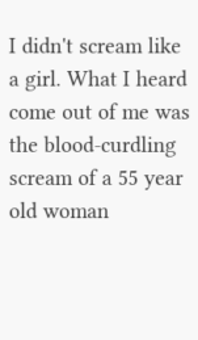I didn't scream like a girl. What I heard come out of me was the blood-curdling scream of a 55 year old woman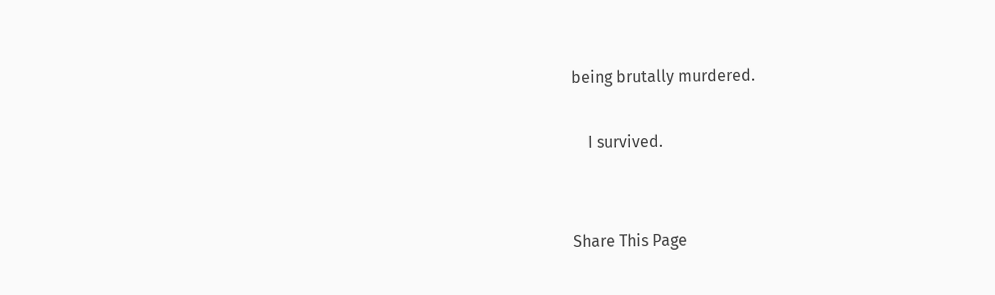being brutally murdered.

    I survived.


Share This Page